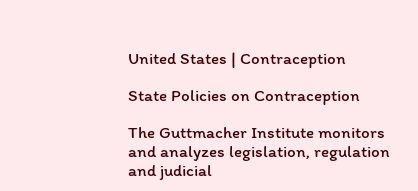United States | Contraception

State Policies on Contraception

The Guttmacher Institute monitors and analyzes legislation, regulation and judicial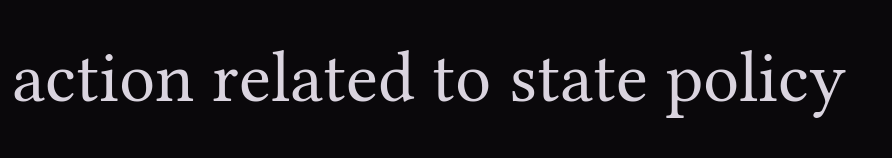action related to state policy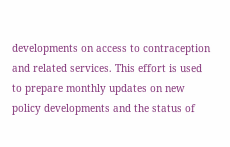developments on access to contraception and related services. This effort is used to prepare monthly updates on new policy developments and the status of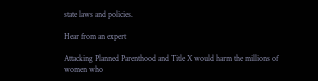state laws and policies.

Hear from an expert

Attacking Planned Parenthood and Title X would harm the millions of women who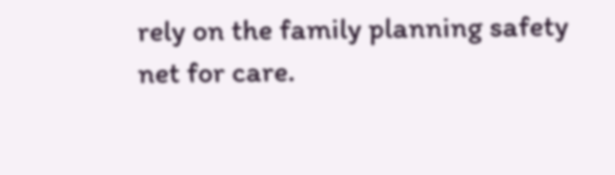rely on the family planning safety net for care.